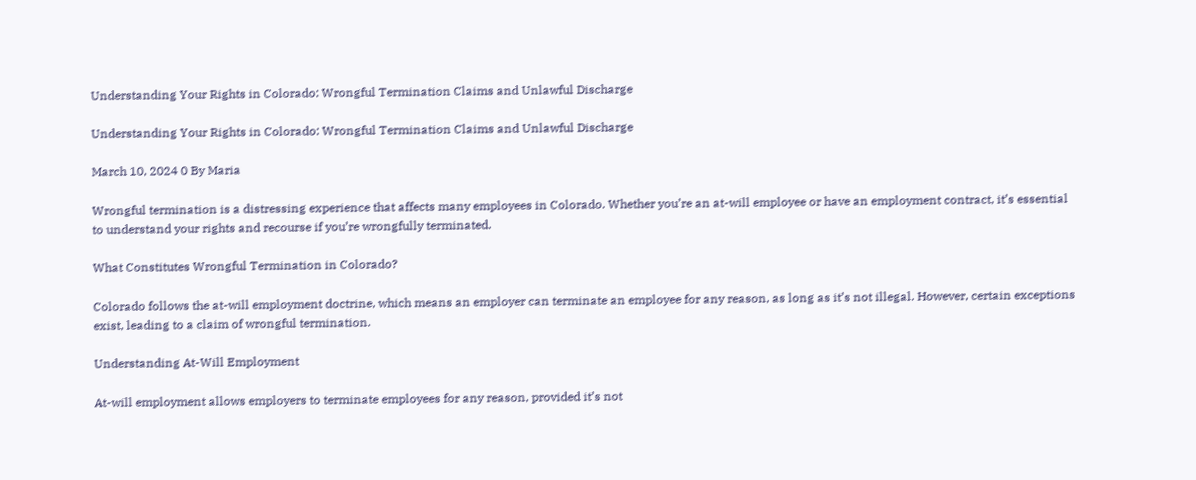Understanding Your Rights in Colorado: Wrongful Termination Claims and Unlawful Discharge

Understanding Your Rights in Colorado: Wrongful Termination Claims and Unlawful Discharge

March 10, 2024 0 By Maria

Wrongful termination is a distressing experience that affects many employees in Colorado. Whether you’re an at-will employee or have an employment contract, it’s essential to understand your rights and recourse if you’re wrongfully terminated.

What Constitutes Wrongful Termination in Colorado?

Colorado follows the at-will employment doctrine, which means an employer can terminate an employee for any reason, as long as it’s not illegal. However, certain exceptions exist, leading to a claim of wrongful termination.

Understanding At-Will Employment

At-will employment allows employers to terminate employees for any reason, provided it’s not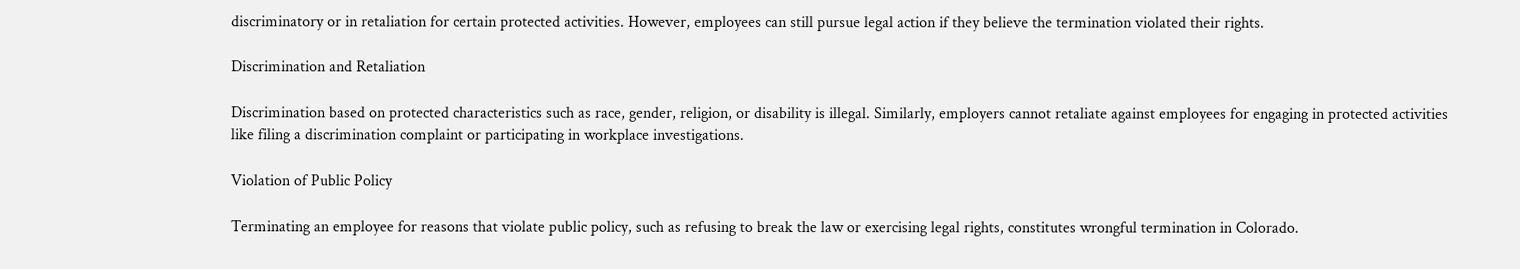discriminatory or in retaliation for certain protected activities. However, employees can still pursue legal action if they believe the termination violated their rights.

Discrimination and Retaliation

Discrimination based on protected characteristics such as race, gender, religion, or disability is illegal. Similarly, employers cannot retaliate against employees for engaging in protected activities like filing a discrimination complaint or participating in workplace investigations.

Violation of Public Policy

Terminating an employee for reasons that violate public policy, such as refusing to break the law or exercising legal rights, constitutes wrongful termination in Colorado.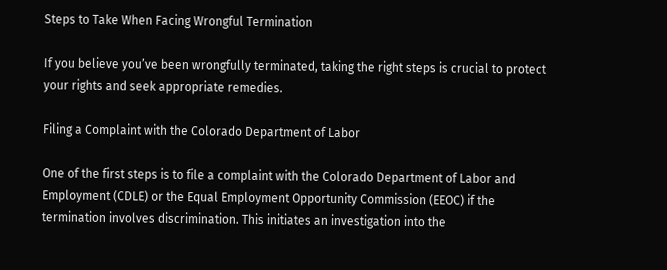Steps to Take When Facing Wrongful Termination

If you believe you’ve been wrongfully terminated, taking the right steps is crucial to protect your rights and seek appropriate remedies.

Filing a Complaint with the Colorado Department of Labor

One of the first steps is to file a complaint with the Colorado Department of Labor and Employment (CDLE) or the Equal Employment Opportunity Commission (EEOC) if the termination involves discrimination. This initiates an investigation into the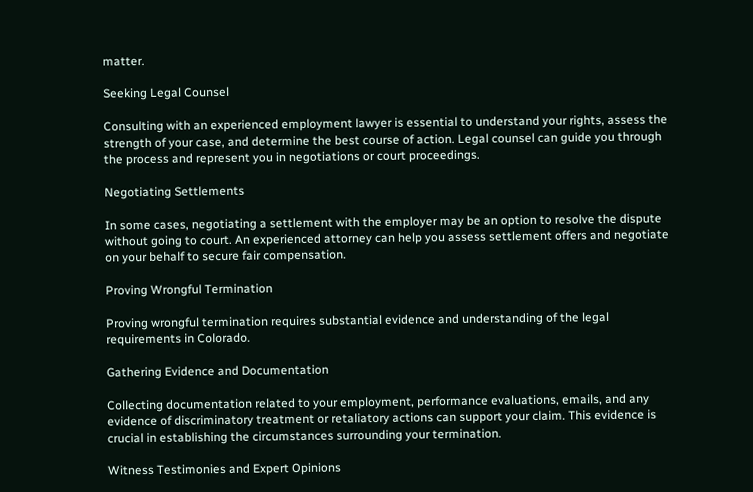matter.

Seeking Legal Counsel

Consulting with an experienced employment lawyer is essential to understand your rights, assess the strength of your case, and determine the best course of action. Legal counsel can guide you through the process and represent you in negotiations or court proceedings.

Negotiating Settlements

In some cases, negotiating a settlement with the employer may be an option to resolve the dispute without going to court. An experienced attorney can help you assess settlement offers and negotiate on your behalf to secure fair compensation.

Proving Wrongful Termination

Proving wrongful termination requires substantial evidence and understanding of the legal requirements in Colorado.

Gathering Evidence and Documentation

Collecting documentation related to your employment, performance evaluations, emails, and any evidence of discriminatory treatment or retaliatory actions can support your claim. This evidence is crucial in establishing the circumstances surrounding your termination.

Witness Testimonies and Expert Opinions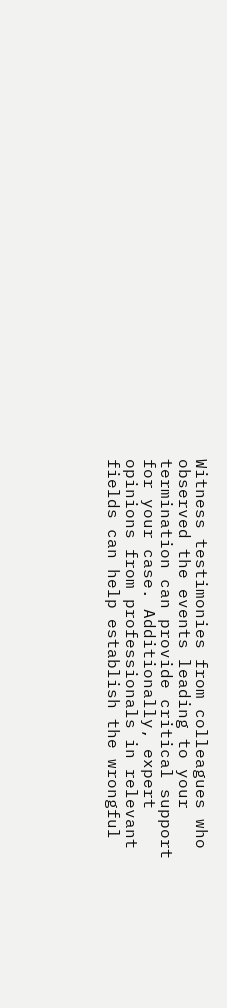Witness testimonies from colleagues who observed the events leading to your termination can provide critical support for your case. Additionally, expert opinions from professionals in relevant fields can help establish the wrongful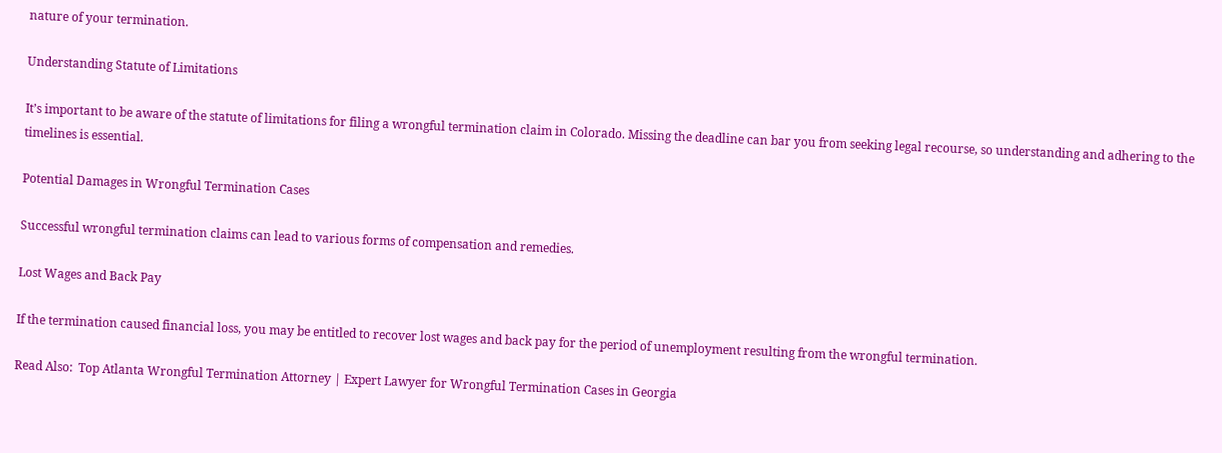nature of your termination.

Understanding Statute of Limitations

It’s important to be aware of the statute of limitations for filing a wrongful termination claim in Colorado. Missing the deadline can bar you from seeking legal recourse, so understanding and adhering to the timelines is essential.

Potential Damages in Wrongful Termination Cases

Successful wrongful termination claims can lead to various forms of compensation and remedies.

Lost Wages and Back Pay

If the termination caused financial loss, you may be entitled to recover lost wages and back pay for the period of unemployment resulting from the wrongful termination.

Read Also:  Top Atlanta Wrongful Termination Attorney | Expert Lawyer for Wrongful Termination Cases in Georgia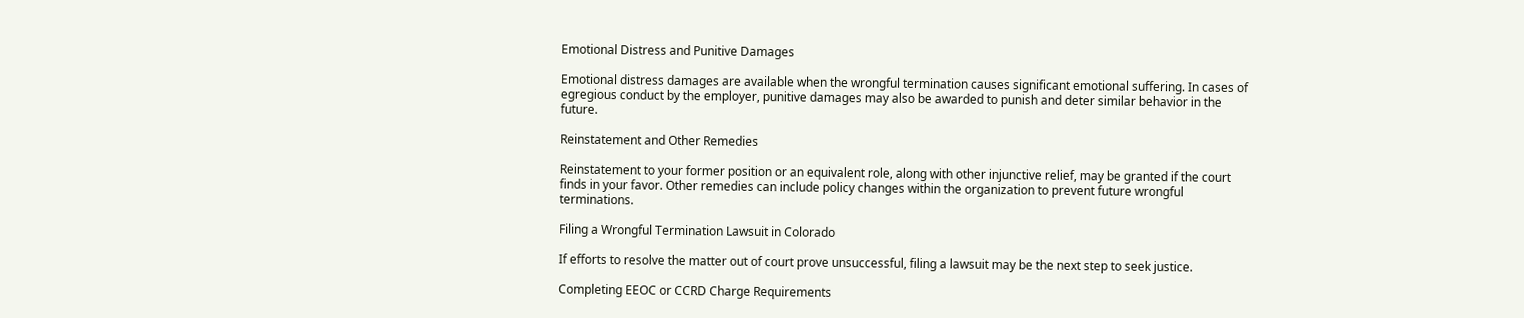Emotional Distress and Punitive Damages

Emotional distress damages are available when the wrongful termination causes significant emotional suffering. In cases of egregious conduct by the employer, punitive damages may also be awarded to punish and deter similar behavior in the future.

Reinstatement and Other Remedies

Reinstatement to your former position or an equivalent role, along with other injunctive relief, may be granted if the court finds in your favor. Other remedies can include policy changes within the organization to prevent future wrongful terminations.

Filing a Wrongful Termination Lawsuit in Colorado

If efforts to resolve the matter out of court prove unsuccessful, filing a lawsuit may be the next step to seek justice.

Completing EEOC or CCRD Charge Requirements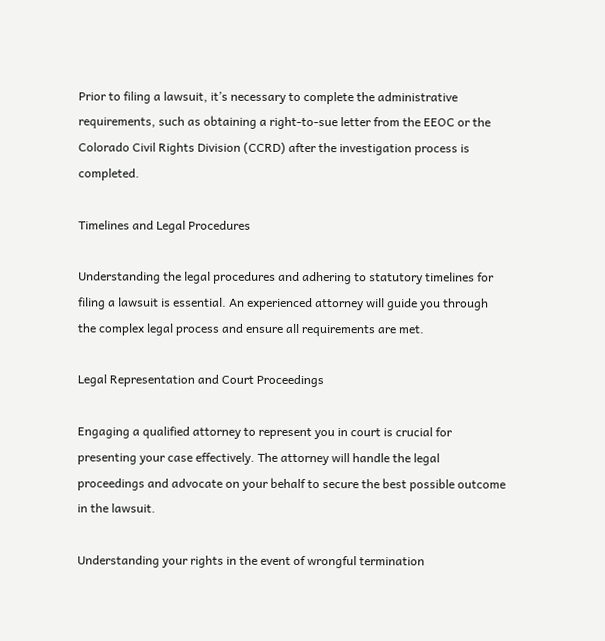Prior to filing a lawsuit, it’s necessary to complete the administrative requirements, such as obtaining a right-to-sue letter from the EEOC or the Colorado Civil Rights Division (CCRD) after the investigation process is completed.

Timelines and Legal Procedures

Understanding the legal procedures and adhering to statutory timelines for filing a lawsuit is essential. An experienced attorney will guide you through the complex legal process and ensure all requirements are met.

Legal Representation and Court Proceedings

Engaging a qualified attorney to represent you in court is crucial for presenting your case effectively. The attorney will handle the legal proceedings and advocate on your behalf to secure the best possible outcome in the lawsuit.

Understanding your rights in the event of wrongful termination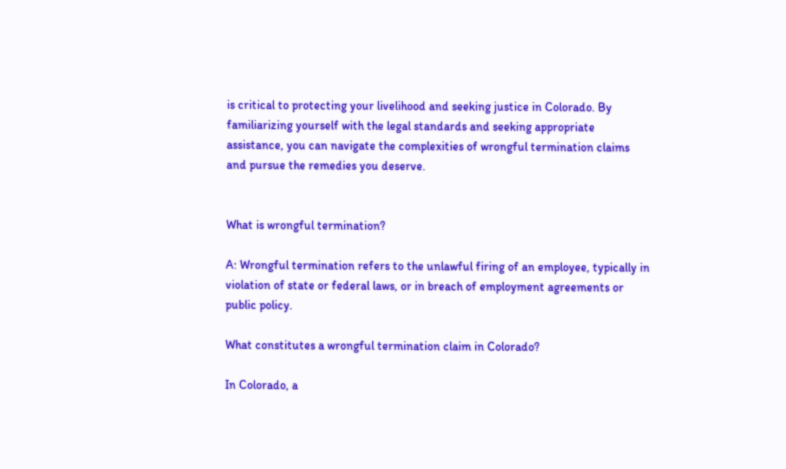is critical to protecting your livelihood and seeking justice in Colorado. By familiarizing yourself with the legal standards and seeking appropriate assistance, you can navigate the complexities of wrongful termination claims and pursue the remedies you deserve.


What is wrongful termination?

A: Wrongful termination refers to the unlawful firing of an employee, typically in violation of state or federal laws, or in breach of employment agreements or public policy.

What constitutes a wrongful termination claim in Colorado?

In Colorado, a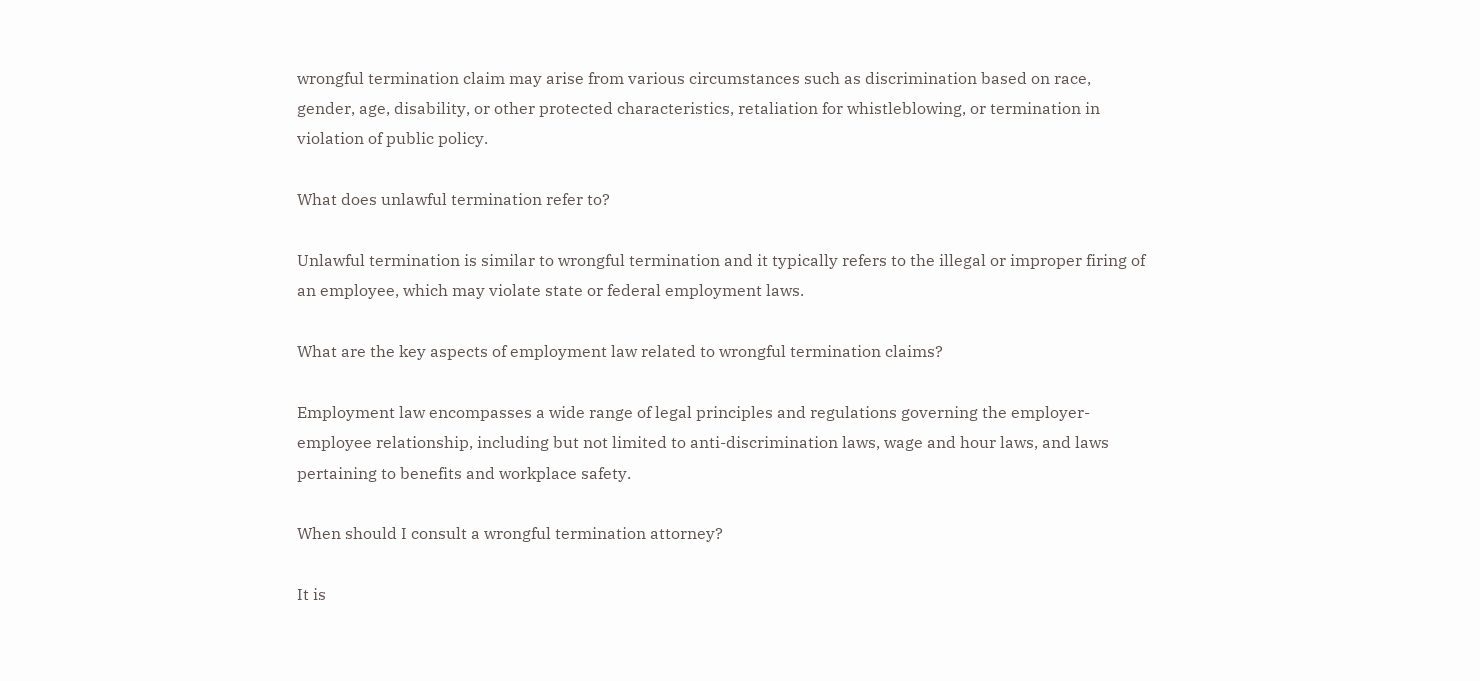wrongful termination claim may arise from various circumstances such as discrimination based on race, gender, age, disability, or other protected characteristics, retaliation for whistleblowing, or termination in violation of public policy.

What does unlawful termination refer to?

Unlawful termination is similar to wrongful termination and it typically refers to the illegal or improper firing of an employee, which may violate state or federal employment laws.

What are the key aspects of employment law related to wrongful termination claims?

Employment law encompasses a wide range of legal principles and regulations governing the employer-employee relationship, including but not limited to anti-discrimination laws, wage and hour laws, and laws pertaining to benefits and workplace safety.

When should I consult a wrongful termination attorney?

It is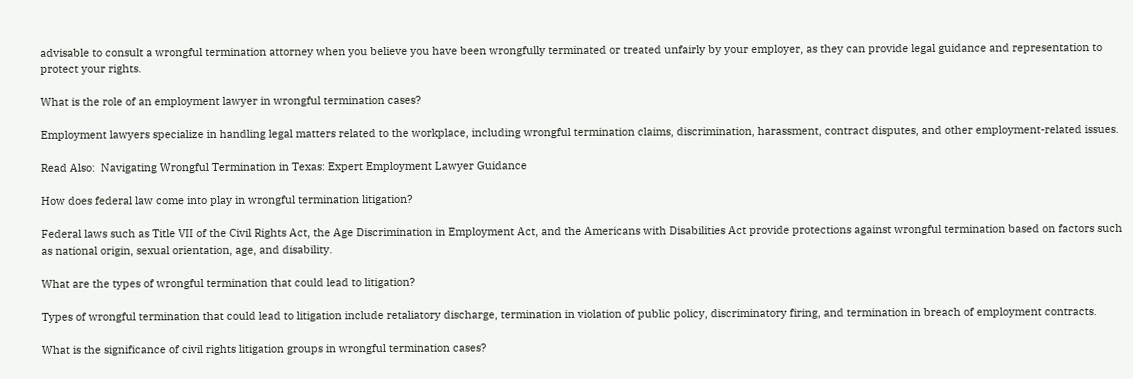advisable to consult a wrongful termination attorney when you believe you have been wrongfully terminated or treated unfairly by your employer, as they can provide legal guidance and representation to protect your rights.

What is the role of an employment lawyer in wrongful termination cases?

Employment lawyers specialize in handling legal matters related to the workplace, including wrongful termination claims, discrimination, harassment, contract disputes, and other employment-related issues.

Read Also:  Navigating Wrongful Termination in Texas: Expert Employment Lawyer Guidance

How does federal law come into play in wrongful termination litigation?

Federal laws such as Title VII of the Civil Rights Act, the Age Discrimination in Employment Act, and the Americans with Disabilities Act provide protections against wrongful termination based on factors such as national origin, sexual orientation, age, and disability.

What are the types of wrongful termination that could lead to litigation?

Types of wrongful termination that could lead to litigation include retaliatory discharge, termination in violation of public policy, discriminatory firing, and termination in breach of employment contracts.

What is the significance of civil rights litigation groups in wrongful termination cases?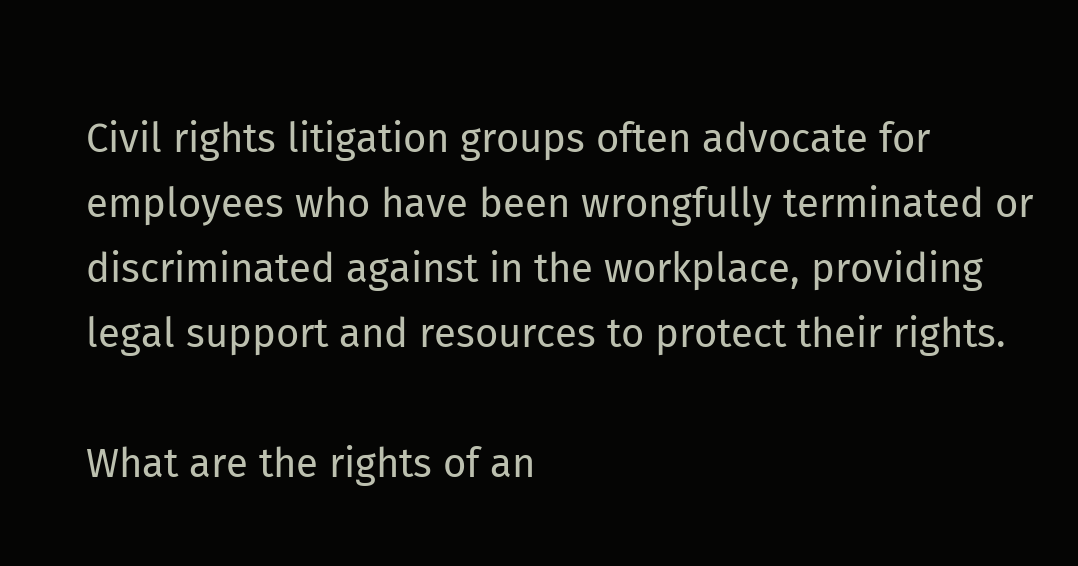Civil rights litigation groups often advocate for employees who have been wrongfully terminated or discriminated against in the workplace, providing legal support and resources to protect their rights.

What are the rights of an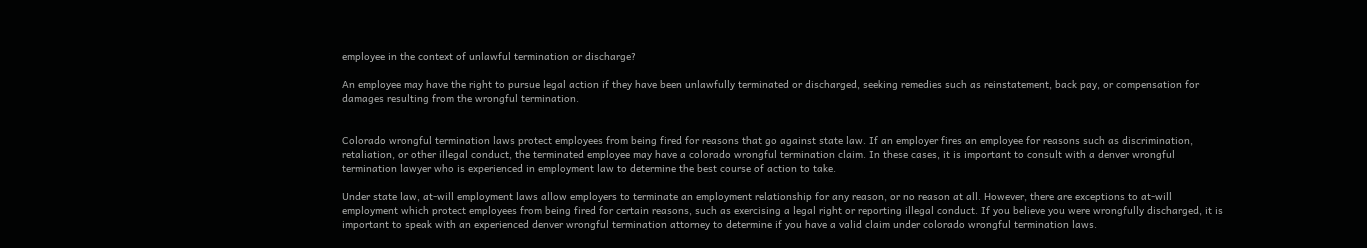employee in the context of unlawful termination or discharge?

An employee may have the right to pursue legal action if they have been unlawfully terminated or discharged, seeking remedies such as reinstatement, back pay, or compensation for damages resulting from the wrongful termination.


Colorado wrongful termination laws protect employees from being fired for reasons that go against state law. If an employer fires an employee for reasons such as discrimination, retaliation, or other illegal conduct, the terminated employee may have a colorado wrongful termination claim. In these cases, it is important to consult with a denver wrongful termination lawyer who is experienced in employment law to determine the best course of action to take.

Under state law, at-will employment laws allow employers to terminate an employment relationship for any reason, or no reason at all. However, there are exceptions to at-will employment which protect employees from being fired for certain reasons, such as exercising a legal right or reporting illegal conduct. If you believe you were wrongfully discharged, it is important to speak with an experienced denver wrongful termination attorney to determine if you have a valid claim under colorado wrongful termination laws.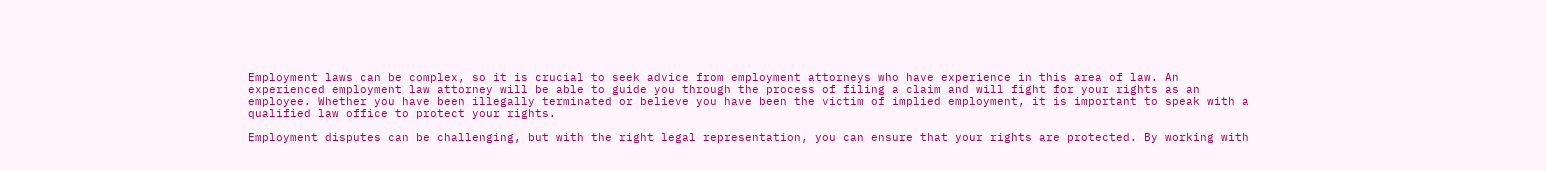Employment laws can be complex, so it is crucial to seek advice from employment attorneys who have experience in this area of law. An experienced employment law attorney will be able to guide you through the process of filing a claim and will fight for your rights as an employee. Whether you have been illegally terminated or believe you have been the victim of implied employment, it is important to speak with a qualified law office to protect your rights.

Employment disputes can be challenging, but with the right legal representation, you can ensure that your rights are protected. By working with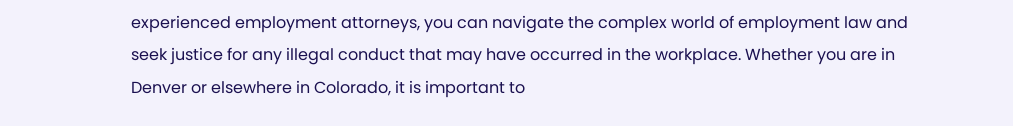experienced employment attorneys, you can navigate the complex world of employment law and seek justice for any illegal conduct that may have occurred in the workplace. Whether you are in Denver or elsewhere in Colorado, it is important to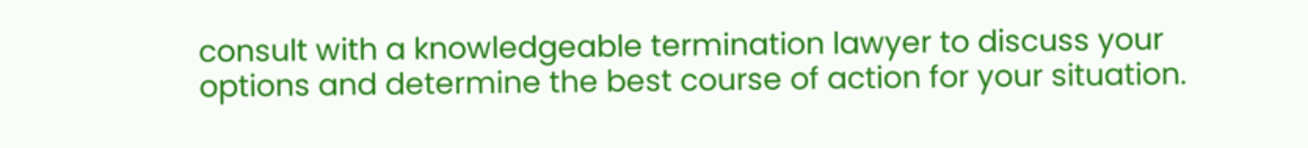consult with a knowledgeable termination lawyer to discuss your options and determine the best course of action for your situation.